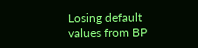Losing default values from BP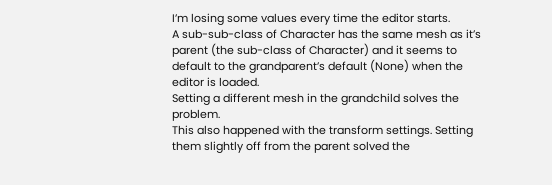I’m losing some values every time the editor starts.
A sub-sub-class of Character has the same mesh as it’s parent (the sub-class of Character) and it seems to default to the grandparent’s default (None) when the editor is loaded.
Setting a different mesh in the grandchild solves the problem.
This also happened with the transform settings. Setting them slightly off from the parent solved the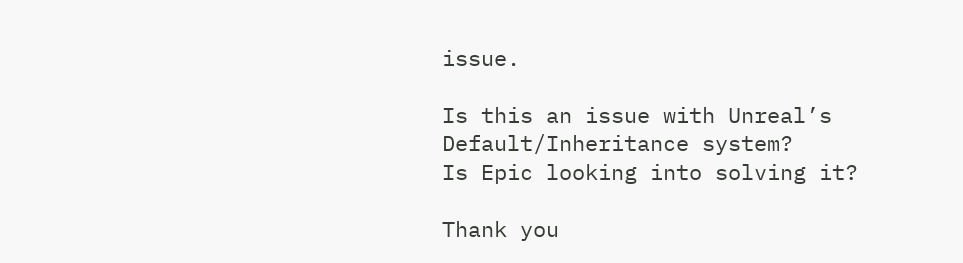issue.

Is this an issue with Unreal’s Default/Inheritance system?
Is Epic looking into solving it?

Thank you